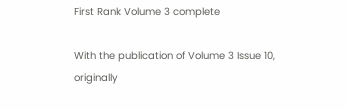First Rank Volume 3 complete

With the publication of Volume 3 Issue 10, originally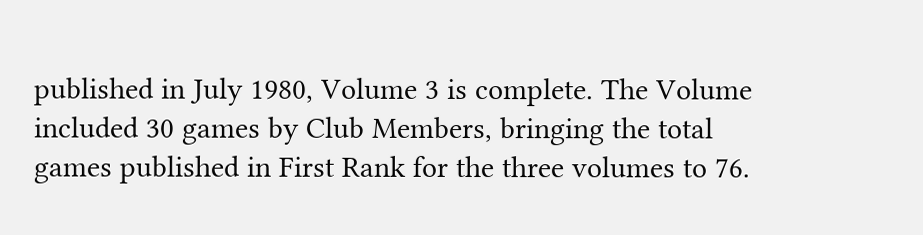published in July 1980, Volume 3 is complete. The Volume included 30 games by Club Members, bringing the total games published in First Rank for the three volumes to 76.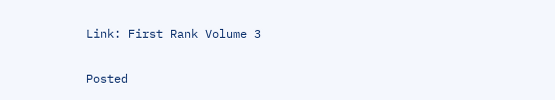Link: First Rank Volume 3

Posted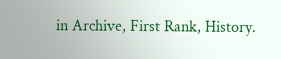in Archive, First Rank, History.